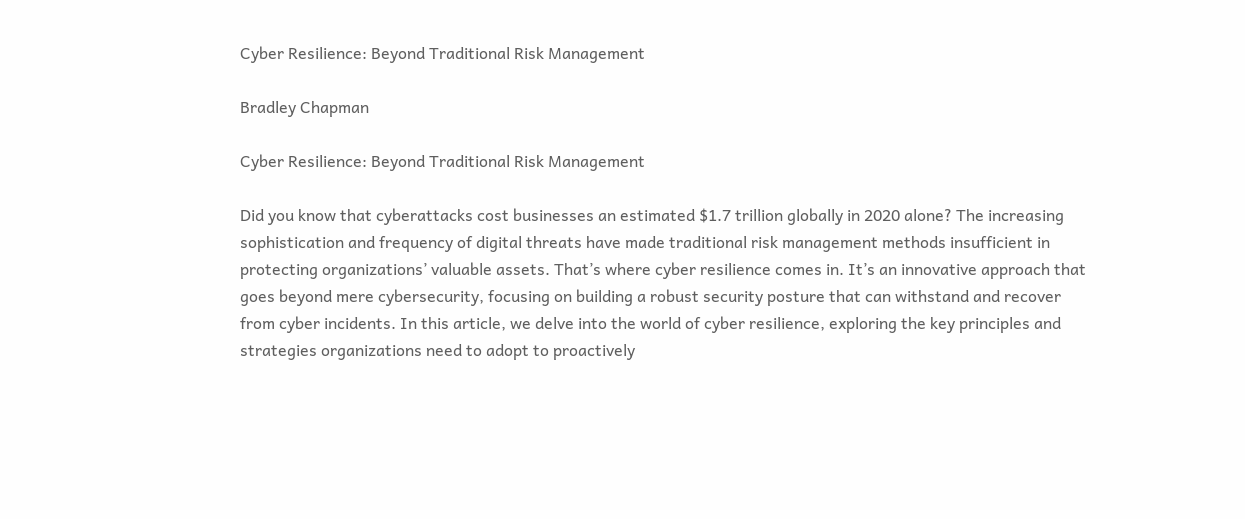Cyber Resilience: Beyond Traditional Risk Management

Bradley Chapman

Cyber Resilience: Beyond Traditional Risk Management

Did you know that cyberattacks cost businesses an estimated $1.7 trillion globally in 2020 alone? The increasing sophistication and frequency of digital threats have made traditional risk management methods insufficient in protecting organizations’ valuable assets. That’s where cyber resilience comes in. It’s an innovative approach that goes beyond mere cybersecurity, focusing on building a robust security posture that can withstand and recover from cyber incidents. In this article, we delve into the world of cyber resilience, exploring the key principles and strategies organizations need to adopt to proactively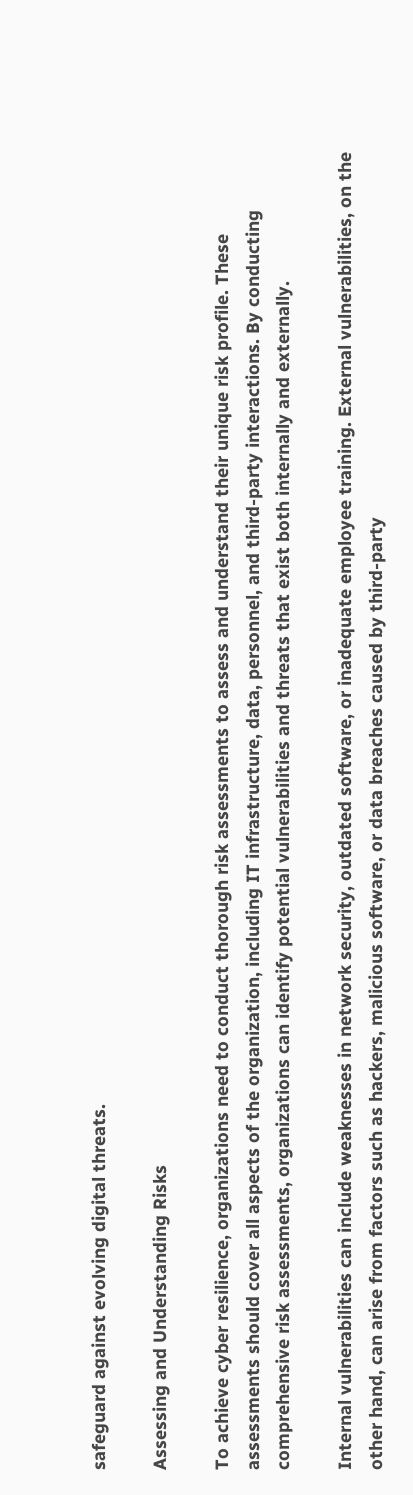safeguard against evolving digital threats.

Assessing and Understanding Risks

To achieve cyber resilience, organizations need to conduct thorough risk assessments to assess and understand their unique risk profile. These assessments should cover all aspects of the organization, including IT infrastructure, data, personnel, and third-party interactions. By conducting comprehensive risk assessments, organizations can identify potential vulnerabilities and threats that exist both internally and externally.

Internal vulnerabilities can include weaknesses in network security, outdated software, or inadequate employee training. External vulnerabilities, on the other hand, can arise from factors such as hackers, malicious software, or data breaches caused by third-party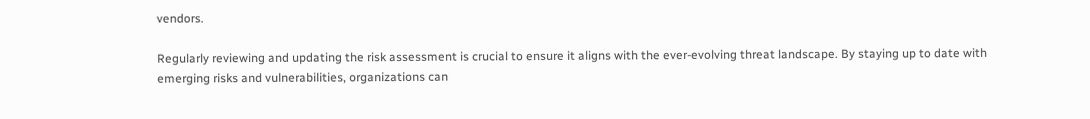vendors.

Regularly reviewing and updating the risk assessment is crucial to ensure it aligns with the ever-evolving threat landscape. By staying up to date with emerging risks and vulnerabilities, organizations can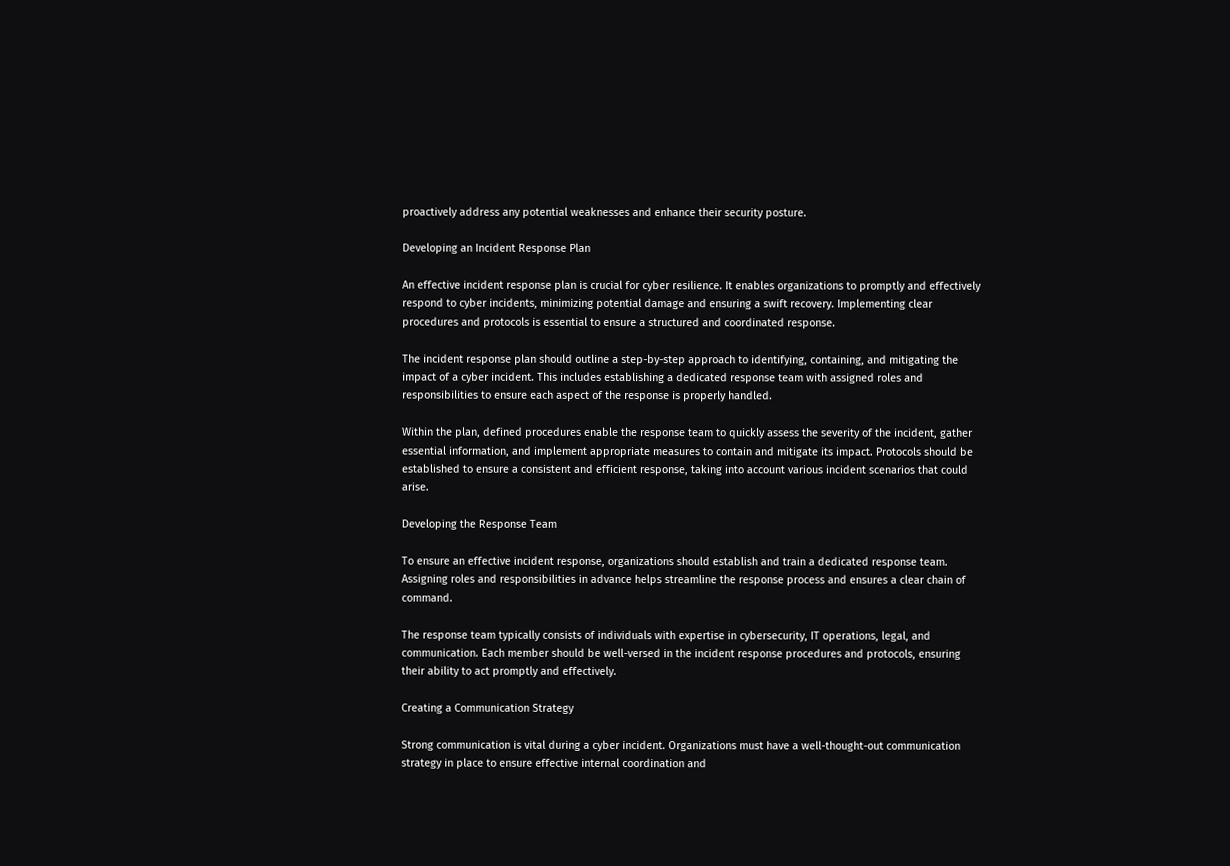proactively address any potential weaknesses and enhance their security posture.

Developing an Incident Response Plan

An effective incident response plan is crucial for cyber resilience. It enables organizations to promptly and effectively respond to cyber incidents, minimizing potential damage and ensuring a swift recovery. Implementing clear procedures and protocols is essential to ensure a structured and coordinated response.

The incident response plan should outline a step-by-step approach to identifying, containing, and mitigating the impact of a cyber incident. This includes establishing a dedicated response team with assigned roles and responsibilities to ensure each aspect of the response is properly handled.

Within the plan, defined procedures enable the response team to quickly assess the severity of the incident, gather essential information, and implement appropriate measures to contain and mitigate its impact. Protocols should be established to ensure a consistent and efficient response, taking into account various incident scenarios that could arise.

Developing the Response Team

To ensure an effective incident response, organizations should establish and train a dedicated response team. Assigning roles and responsibilities in advance helps streamline the response process and ensures a clear chain of command.

The response team typically consists of individuals with expertise in cybersecurity, IT operations, legal, and communication. Each member should be well-versed in the incident response procedures and protocols, ensuring their ability to act promptly and effectively.

Creating a Communication Strategy

Strong communication is vital during a cyber incident. Organizations must have a well-thought-out communication strategy in place to ensure effective internal coordination and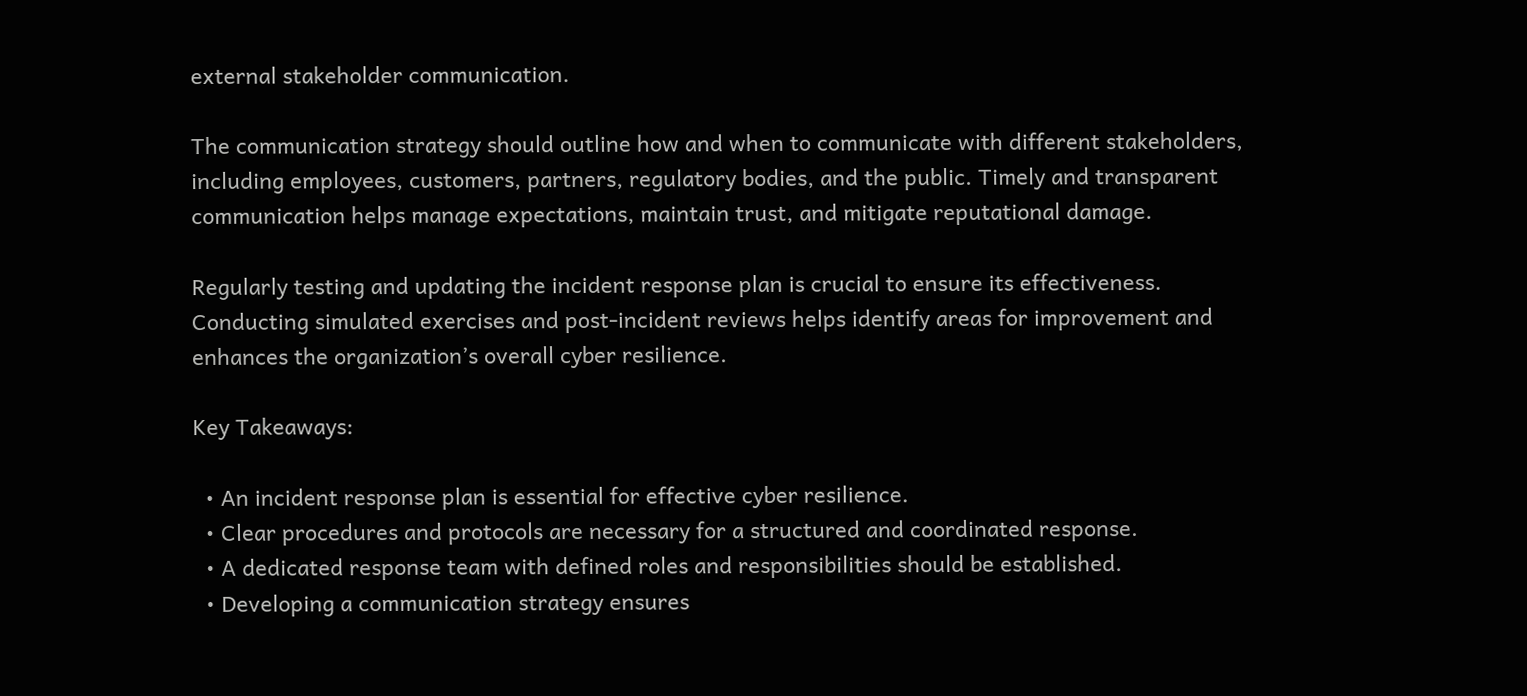external stakeholder communication.

The communication strategy should outline how and when to communicate with different stakeholders, including employees, customers, partners, regulatory bodies, and the public. Timely and transparent communication helps manage expectations, maintain trust, and mitigate reputational damage.

Regularly testing and updating the incident response plan is crucial to ensure its effectiveness. Conducting simulated exercises and post-incident reviews helps identify areas for improvement and enhances the organization’s overall cyber resilience.

Key Takeaways:

  • An incident response plan is essential for effective cyber resilience.
  • Clear procedures and protocols are necessary for a structured and coordinated response.
  • A dedicated response team with defined roles and responsibilities should be established.
  • Developing a communication strategy ensures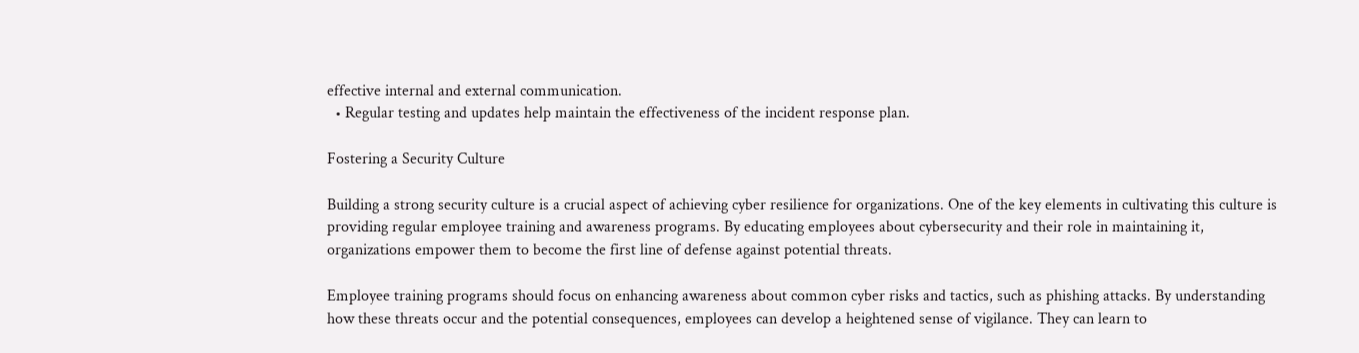effective internal and external communication.
  • Regular testing and updates help maintain the effectiveness of the incident response plan.

Fostering a Security Culture

Building a strong security culture is a crucial aspect of achieving cyber resilience for organizations. One of the key elements in cultivating this culture is providing regular employee training and awareness programs. By educating employees about cybersecurity and their role in maintaining it, organizations empower them to become the first line of defense against potential threats.

Employee training programs should focus on enhancing awareness about common cyber risks and tactics, such as phishing attacks. By understanding how these threats occur and the potential consequences, employees can develop a heightened sense of vigilance. They can learn to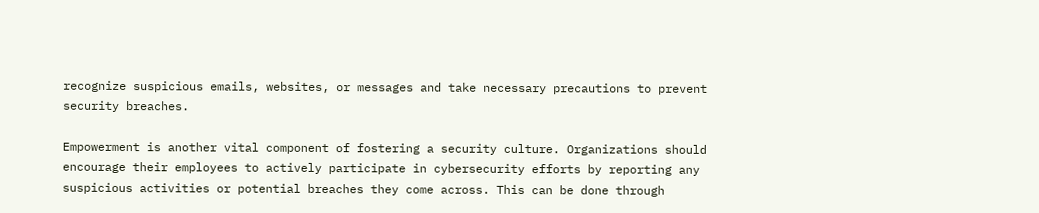recognize suspicious emails, websites, or messages and take necessary precautions to prevent security breaches.

Empowerment is another vital component of fostering a security culture. Organizations should encourage their employees to actively participate in cybersecurity efforts by reporting any suspicious activities or potential breaches they come across. This can be done through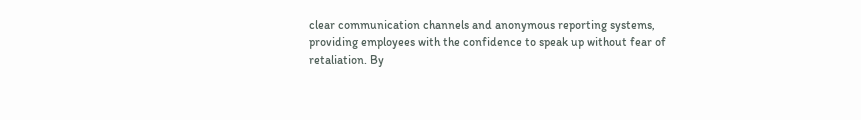clear communication channels and anonymous reporting systems, providing employees with the confidence to speak up without fear of retaliation. By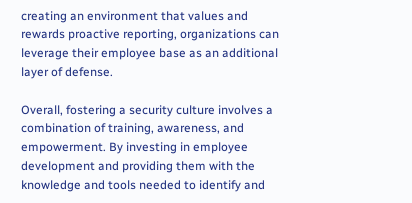creating an environment that values and rewards proactive reporting, organizations can leverage their employee base as an additional layer of defense.

Overall, fostering a security culture involves a combination of training, awareness, and empowerment. By investing in employee development and providing them with the knowledge and tools needed to identify and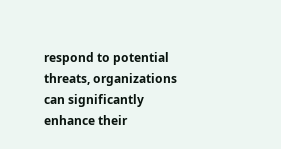respond to potential threats, organizations can significantly enhance their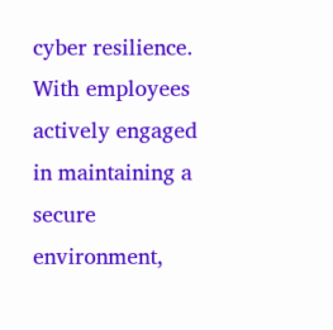cyber resilience. With employees actively engaged in maintaining a secure environment,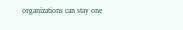organizations can stay one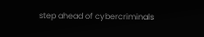step ahead of cybercriminals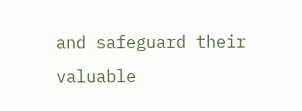and safeguard their valuable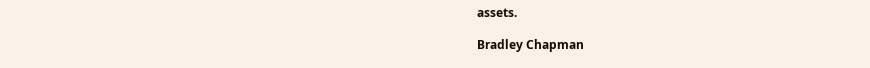assets.

Bradley Chapman